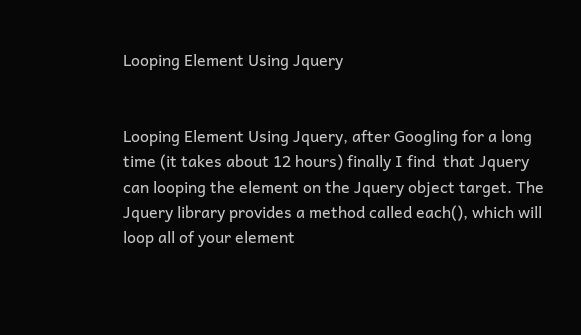Looping Element Using Jquery


Looping Element Using Jquery, after Googling for a long time (it takes about 12 hours) finally I find  that Jquery can looping the element on the Jquery object target. The Jquery library provides a method called each(), which will loop all of your element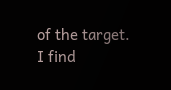of the target. I find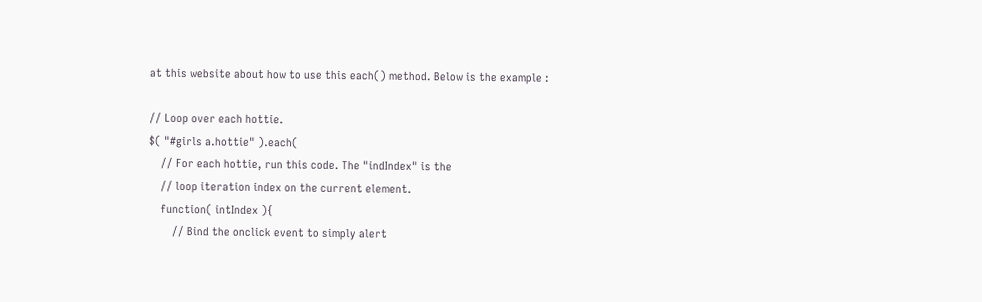at this website about how to use this each() method. Below is the example :

// Loop over each hottie.
$( "#girls a.hottie" ).each(
    // For each hottie, run this code. The "indIndex" is the
    // loop iteration index on the current element.
    function( intIndex ){
        // Bind the onclick event to simply alert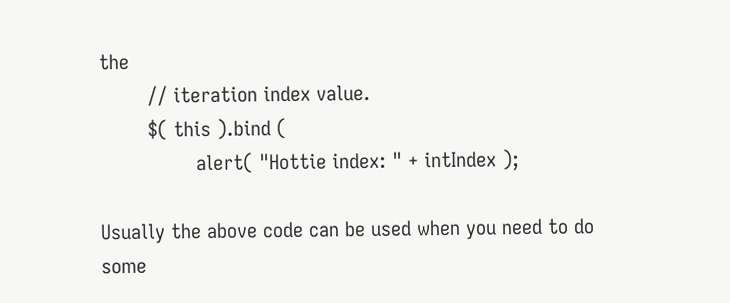the
        // iteration index value.
        $( this ).bind (
                alert( "Hottie index: " + intIndex );

Usually the above code can be used when you need to do some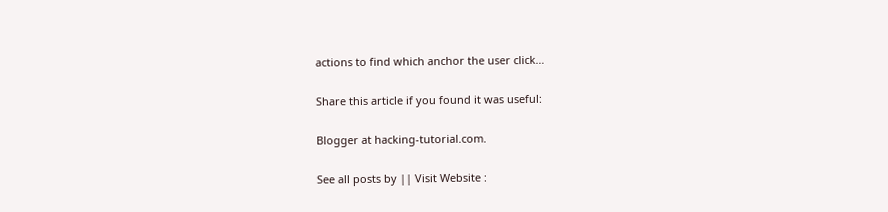actions to find which anchor the user click…

Share this article if you found it was useful:

Blogger at hacking-tutorial.com.

See all posts by || Visit Website :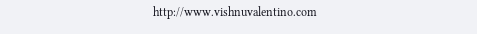http://www.vishnuvalentino.com